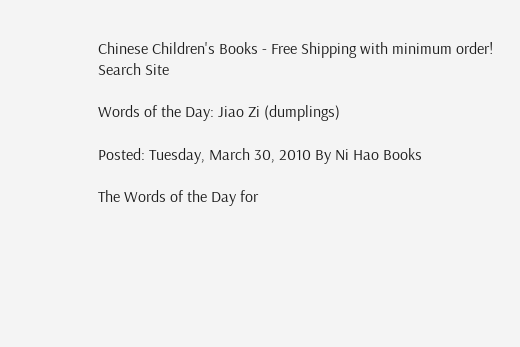Chinese Children's Books - Free Shipping with minimum order!
Search Site

Words of the Day: Jiao Zi (dumplings)

Posted: Tuesday, March 30, 2010 By Ni Hao Books

The Words of the Day for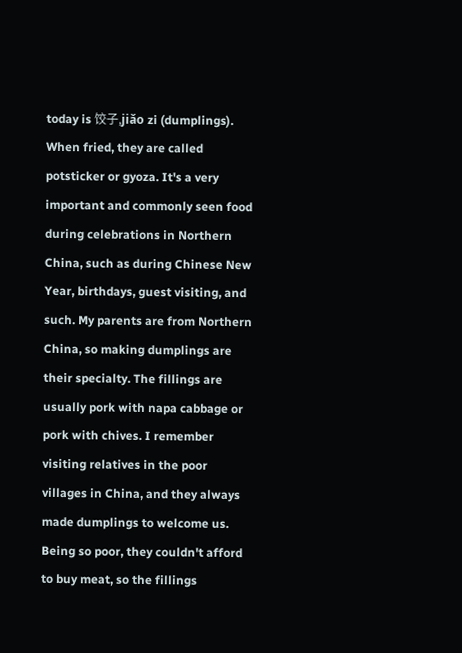today is 饺子,jiǎo zi (dumplings). When fried, they are called potsticker or gyoza. It's a very important and commonly seen food during celebrations in Northern China, such as during Chinese New Year, birthdays, guest visiting, and such. My parents are from Northern China, so making dumplings are their specialty. The fillings are usually pork with napa cabbage or pork with chives. I remember visiting relatives in the poor villages in China, and they always made dumplings to welcome us. Being so poor, they couldn't afford to buy meat, so the fillings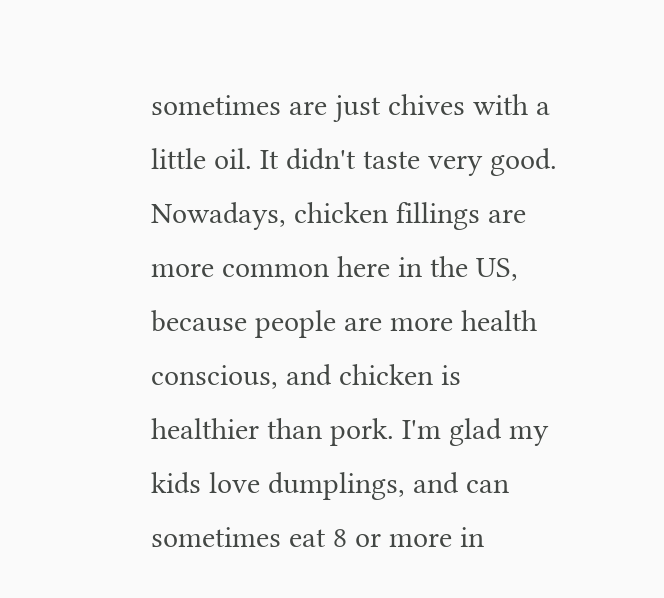sometimes are just chives with a little oil. It didn't taste very good. Nowadays, chicken fillings are more common here in the US, because people are more health conscious, and chicken is healthier than pork. I'm glad my kids love dumplings, and can sometimes eat 8 or more in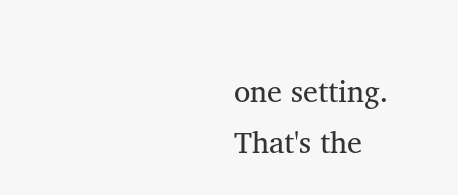one setting. That's the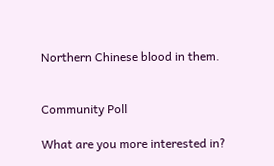Northern Chinese blood in them.


Community Poll

What are you more interested in?